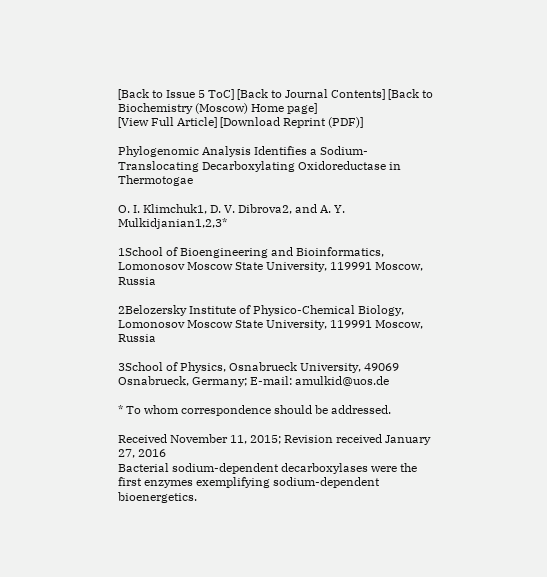[Back to Issue 5 ToC] [Back to Journal Contents] [Back to Biochemistry (Moscow) Home page]
[View Full Article] [Download Reprint (PDF)]

Phylogenomic Analysis Identifies a Sodium-Translocating Decarboxylating Oxidoreductase in Thermotogae

O. I. Klimchuk1, D. V. Dibrova2, and A. Y. Mulkidjanian1,2,3*

1School of Bioengineering and Bioinformatics, Lomonosov Moscow State University, 119991 Moscow, Russia

2Belozersky Institute of Physico-Chemical Biology, Lomonosov Moscow State University, 119991 Moscow, Russia

3School of Physics, Osnabrueck University, 49069 Osnabrueck, Germany; E-mail: amulkid@uos.de

* To whom correspondence should be addressed.

Received November 11, 2015; Revision received January 27, 2016
Bacterial sodium-dependent decarboxylases were the first enzymes exemplifying sodium-dependent bioenergetics.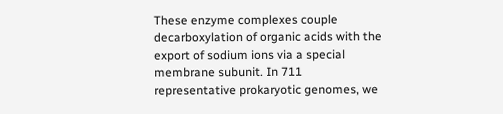These enzyme complexes couple decarboxylation of organic acids with the export of sodium ions via a special membrane subunit. In 711 representative prokaryotic genomes, we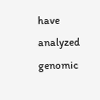have analyzed genomic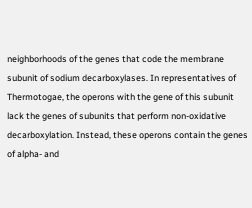neighborhoods of the genes that code the membrane subunit of sodium decarboxylases. In representatives of Thermotogae, the operons with the gene of this subunit lack the genes of subunits that perform non-oxidative decarboxylation. Instead, these operons contain the genes of alpha- and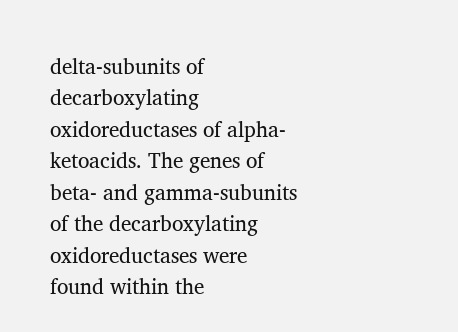delta-subunits of decarboxylating oxidoreductases of alpha-ketoacids. The genes of beta- and gamma-subunits of the decarboxylating oxidoreductases were found within the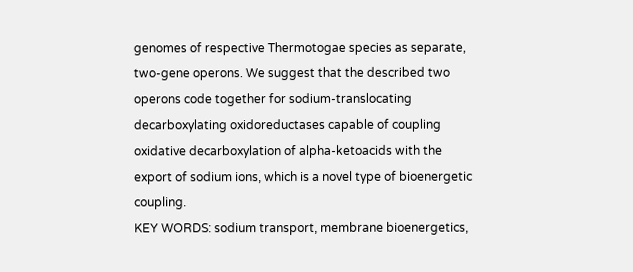genomes of respective Thermotogae species as separate, two-gene operons. We suggest that the described two operons code together for sodium-translocating decarboxylating oxidoreductases capable of coupling oxidative decarboxylation of alpha-ketoacids with the export of sodium ions, which is a novel type of bioenergetic coupling.
KEY WORDS: sodium transport, membrane bioenergetics,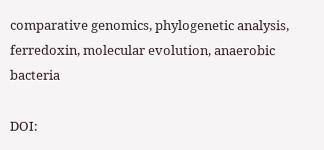comparative genomics, phylogenetic analysis, ferredoxin, molecular evolution, anaerobic bacteria

DOI: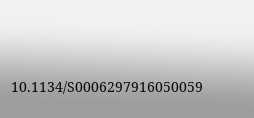10.1134/S0006297916050059